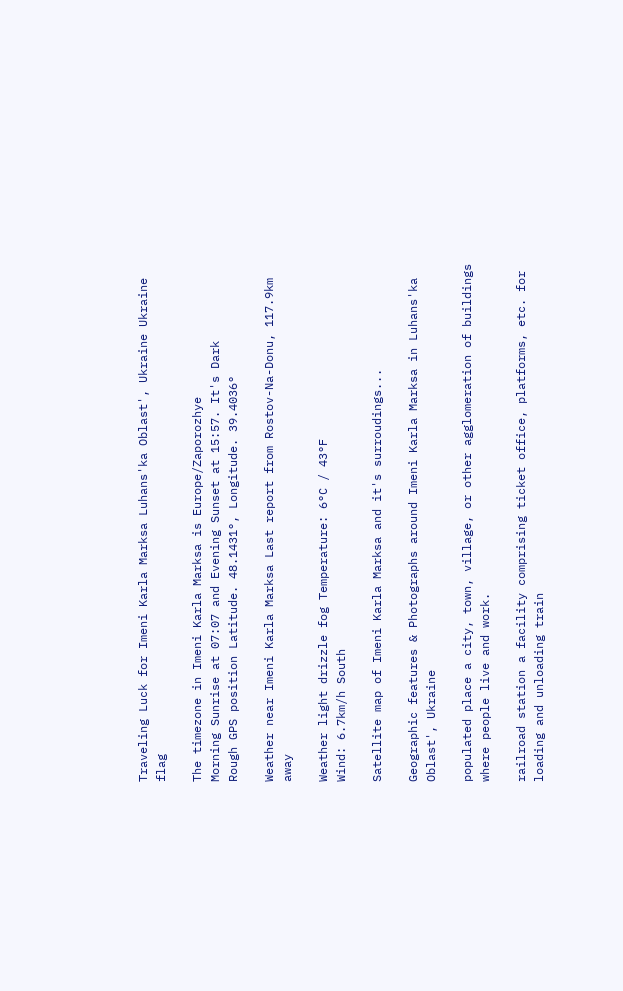Traveling Luck for Imeni Karla Marksa Luhans'ka Oblast', Ukraine Ukraine flag

The timezone in Imeni Karla Marksa is Europe/Zaporozhye
Morning Sunrise at 07:07 and Evening Sunset at 15:57. It's Dark
Rough GPS position Latitude. 48.1431°, Longitude. 39.4036°

Weather near Imeni Karla Marksa Last report from Rostov-Na-Donu, 117.9km away

Weather light drizzle fog Temperature: 6°C / 43°F
Wind: 6.7km/h South

Satellite map of Imeni Karla Marksa and it's surroudings...

Geographic features & Photographs around Imeni Karla Marksa in Luhans'ka Oblast', Ukraine

populated place a city, town, village, or other agglomeration of buildings where people live and work.

railroad station a facility comprising ticket office, platforms, etc. for loading and unloading train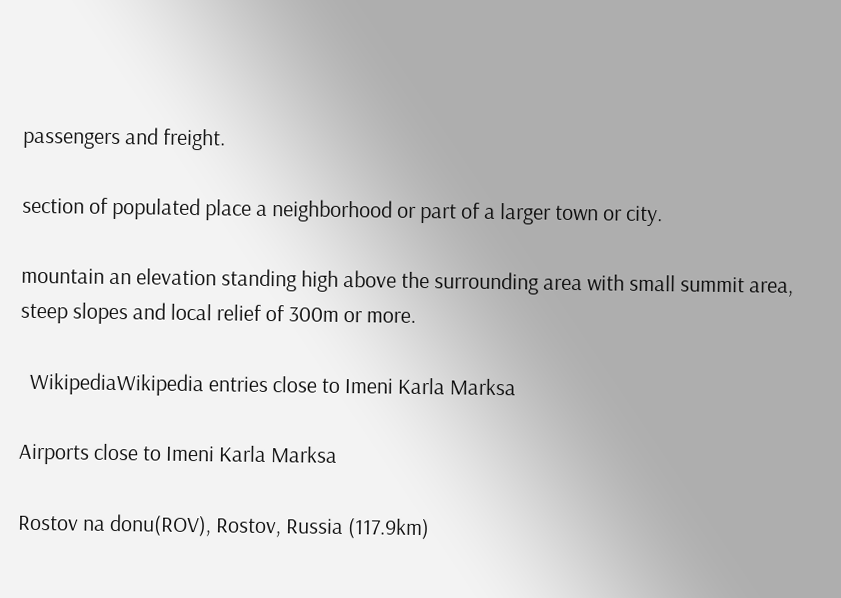passengers and freight.

section of populated place a neighborhood or part of a larger town or city.

mountain an elevation standing high above the surrounding area with small summit area, steep slopes and local relief of 300m or more.

  WikipediaWikipedia entries close to Imeni Karla Marksa

Airports close to Imeni Karla Marksa

Rostov na donu(ROV), Rostov, Russia (117.9km)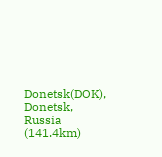Donetsk(DOK), Donetsk, Russia (141.4km)